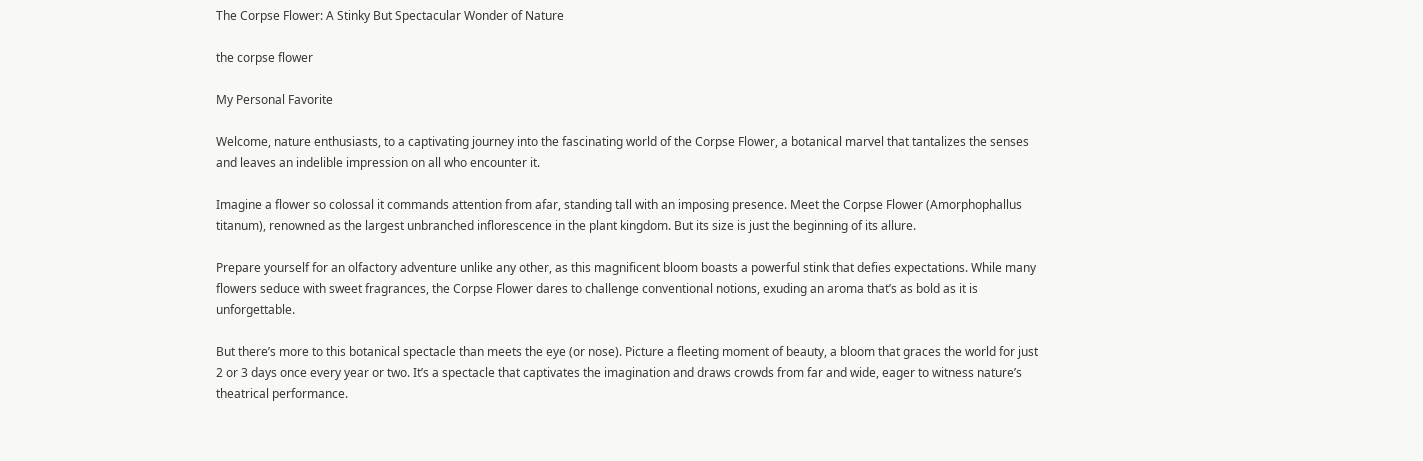The Corpse Flower: A Stinky But Spectacular Wonder of Nature

the corpse flower

My Personal Favorite

Welcome, nature enthusiasts, to a captivating journey into the fascinating world of the Corpse Flower, a botanical marvel that tantalizes the senses and leaves an indelible impression on all who encounter it.

Imagine a flower so colossal it commands attention from afar, standing tall with an imposing presence. Meet the Corpse Flower (Amorphophallus titanum), renowned as the largest unbranched inflorescence in the plant kingdom. But its size is just the beginning of its allure.

Prepare yourself for an olfactory adventure unlike any other, as this magnificent bloom boasts a powerful stink that defies expectations. While many flowers seduce with sweet fragrances, the Corpse Flower dares to challenge conventional notions, exuding an aroma that’s as bold as it is unforgettable.

But there’s more to this botanical spectacle than meets the eye (or nose). Picture a fleeting moment of beauty, a bloom that graces the world for just 2 or 3 days once every year or two. It’s a spectacle that captivates the imagination and draws crowds from far and wide, eager to witness nature’s theatrical performance.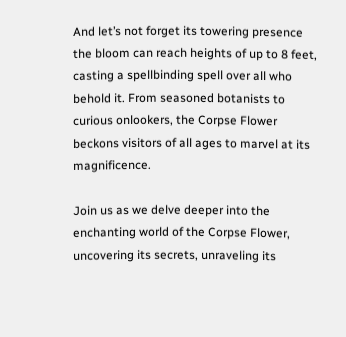And let’s not forget its towering presence the bloom can reach heights of up to 8 feet, casting a spellbinding spell over all who behold it. From seasoned botanists to curious onlookers, the Corpse Flower beckons visitors of all ages to marvel at its magnificence.

Join us as we delve deeper into the enchanting world of the Corpse Flower, uncovering its secrets, unraveling its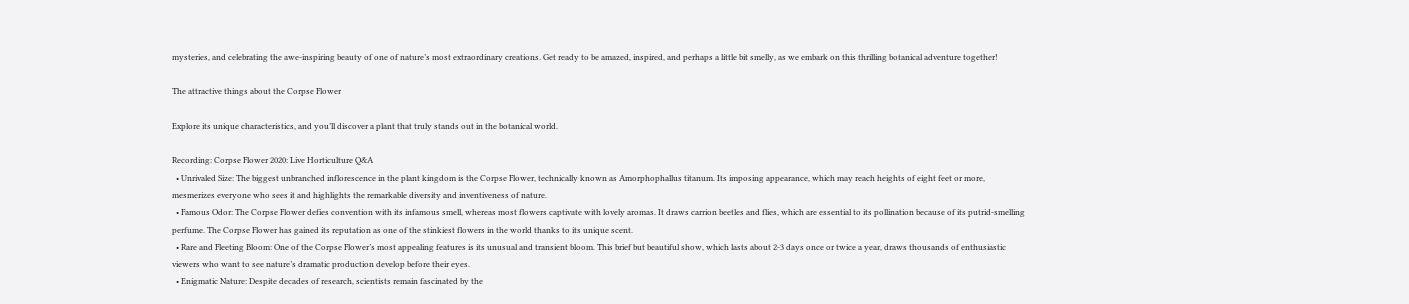mysteries, and celebrating the awe-inspiring beauty of one of nature’s most extraordinary creations. Get ready to be amazed, inspired, and perhaps a little bit smelly, as we embark on this thrilling botanical adventure together!

The attractive things about the Corpse Flower

Explore its unique characteristics, and you’ll discover a plant that truly stands out in the botanical world.

Recording: Corpse Flower 2020: Live Horticulture Q&A
  • Unrivaled Size: The biggest unbranched inflorescence in the plant kingdom is the Corpse Flower, technically known as Amorphophallus titanum. Its imposing appearance, which may reach heights of eight feet or more, mesmerizes everyone who sees it and highlights the remarkable diversity and inventiveness of nature.
  • Famous Odor: The Corpse Flower defies convention with its infamous smell, whereas most flowers captivate with lovely aromas. It draws carrion beetles and flies, which are essential to its pollination because of its putrid-smelling perfume. The Corpse Flower has gained its reputation as one of the stinkiest flowers in the world thanks to its unique scent.
  • Rare and Fleeting Bloom: One of the Corpse Flower’s most appealing features is its unusual and transient bloom. This brief but beautiful show, which lasts about 2-3 days once or twice a year, draws thousands of enthusiastic viewers who want to see nature’s dramatic production develop before their eyes.
  • Enigmatic Nature: Despite decades of research, scientists remain fascinated by the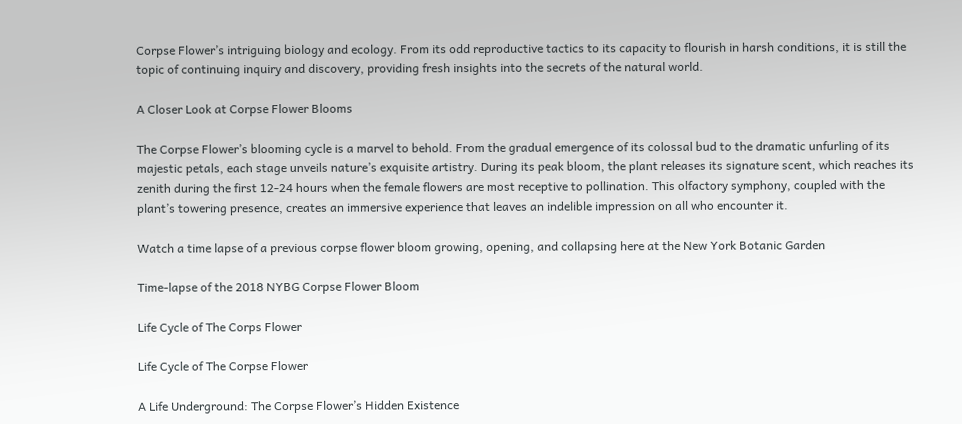Corpse Flower’s intriguing biology and ecology. From its odd reproductive tactics to its capacity to flourish in harsh conditions, it is still the topic of continuing inquiry and discovery, providing fresh insights into the secrets of the natural world.

A Closer Look at Corpse Flower Blooms

The Corpse Flower’s blooming cycle is a marvel to behold. From the gradual emergence of its colossal bud to the dramatic unfurling of its majestic petals, each stage unveils nature’s exquisite artistry. During its peak bloom, the plant releases its signature scent, which reaches its zenith during the first 12-24 hours when the female flowers are most receptive to pollination. This olfactory symphony, coupled with the plant’s towering presence, creates an immersive experience that leaves an indelible impression on all who encounter it.

Watch a time lapse of a previous corpse flower bloom growing, opening, and collapsing here at the New York Botanic Garden

Time-lapse of the 2018 NYBG Corpse Flower Bloom

Life Cycle of The Corps Flower

Life Cycle of The Corpse Flower

A Life Underground: The Corpse Flower’s Hidden Existence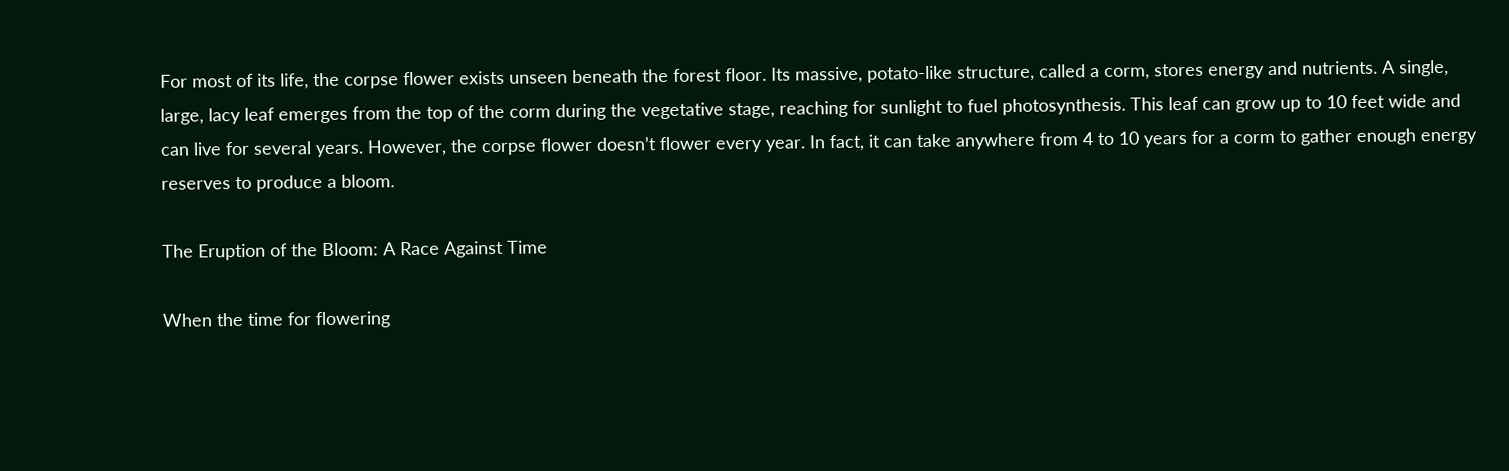For most of its life, the corpse flower exists unseen beneath the forest floor. Its massive, potato-like structure, called a corm, stores energy and nutrients. A single, large, lacy leaf emerges from the top of the corm during the vegetative stage, reaching for sunlight to fuel photosynthesis. This leaf can grow up to 10 feet wide and can live for several years. However, the corpse flower doesn’t flower every year. In fact, it can take anywhere from 4 to 10 years for a corm to gather enough energy reserves to produce a bloom.

The Eruption of the Bloom: A Race Against Time

When the time for flowering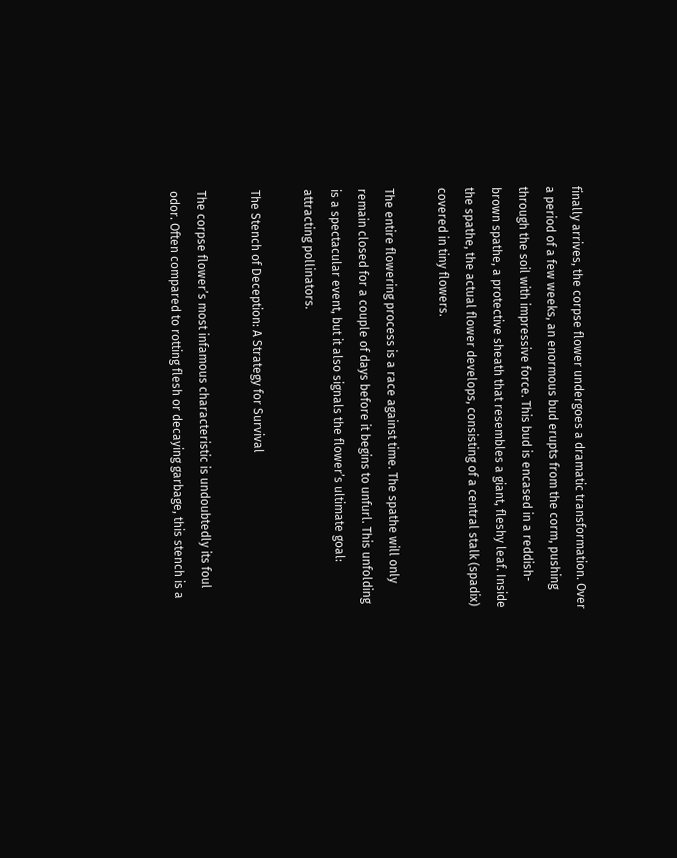finally arrives, the corpse flower undergoes a dramatic transformation. Over a period of a few weeks, an enormous bud erupts from the corm, pushing through the soil with impressive force. This bud is encased in a reddish-brown spathe, a protective sheath that resembles a giant, fleshy leaf. Inside the spathe, the actual flower develops, consisting of a central stalk (spadix) covered in tiny flowers.

The entire flowering process is a race against time. The spathe will only remain closed for a couple of days before it begins to unfurl. This unfolding is a spectacular event, but it also signals the flower’s ultimate goal: attracting pollinators.

The Stench of Deception: A Strategy for Survival

The corpse flower’s most infamous characteristic is undoubtedly its foul odor. Often compared to rotting flesh or decaying garbage, this stench is a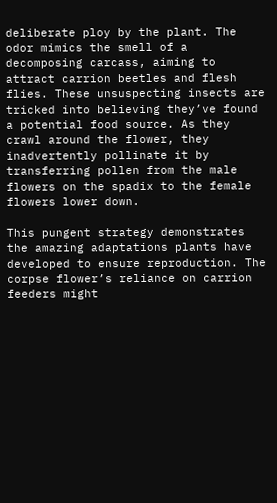deliberate ploy by the plant. The odor mimics the smell of a decomposing carcass, aiming to attract carrion beetles and flesh flies. These unsuspecting insects are tricked into believing they’ve found a potential food source. As they crawl around the flower, they inadvertently pollinate it by transferring pollen from the male flowers on the spadix to the female flowers lower down.

This pungent strategy demonstrates the amazing adaptations plants have developed to ensure reproduction. The corpse flower’s reliance on carrion feeders might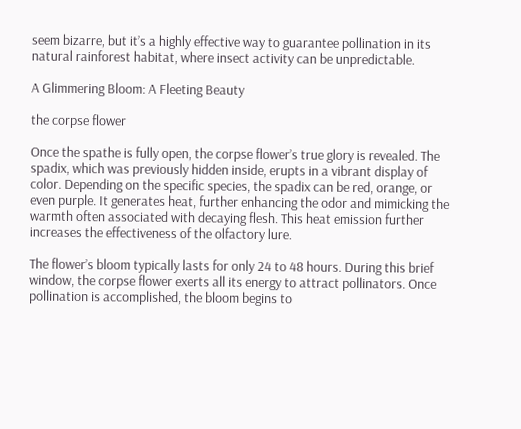seem bizarre, but it’s a highly effective way to guarantee pollination in its natural rainforest habitat, where insect activity can be unpredictable.

A Glimmering Bloom: A Fleeting Beauty

the corpse flower

Once the spathe is fully open, the corpse flower’s true glory is revealed. The spadix, which was previously hidden inside, erupts in a vibrant display of color. Depending on the specific species, the spadix can be red, orange, or even purple. It generates heat, further enhancing the odor and mimicking the warmth often associated with decaying flesh. This heat emission further increases the effectiveness of the olfactory lure.

The flower’s bloom typically lasts for only 24 to 48 hours. During this brief window, the corpse flower exerts all its energy to attract pollinators. Once pollination is accomplished, the bloom begins to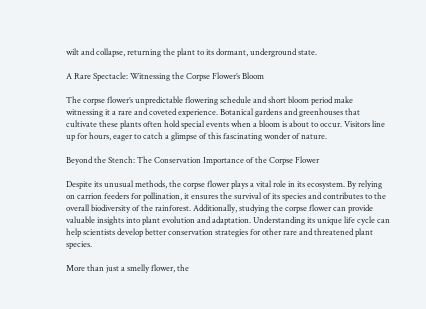wilt and collapse, returning the plant to its dormant, underground state.

A Rare Spectacle: Witnessing the Corpse Flower’s Bloom

The corpse flower’s unpredictable flowering schedule and short bloom period make witnessing it a rare and coveted experience. Botanical gardens and greenhouses that cultivate these plants often hold special events when a bloom is about to occur. Visitors line up for hours, eager to catch a glimpse of this fascinating wonder of nature.

Beyond the Stench: The Conservation Importance of the Corpse Flower

Despite its unusual methods, the corpse flower plays a vital role in its ecosystem. By relying on carrion feeders for pollination, it ensures the survival of its species and contributes to the overall biodiversity of the rainforest. Additionally, studying the corpse flower can provide valuable insights into plant evolution and adaptation. Understanding its unique life cycle can help scientists develop better conservation strategies for other rare and threatened plant species.

More than just a smelly flower, the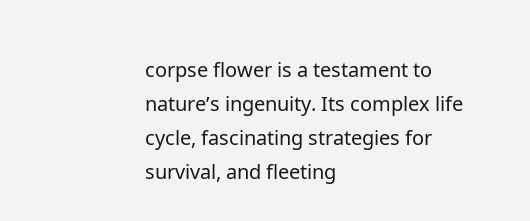corpse flower is a testament to nature’s ingenuity. Its complex life cycle, fascinating strategies for survival, and fleeting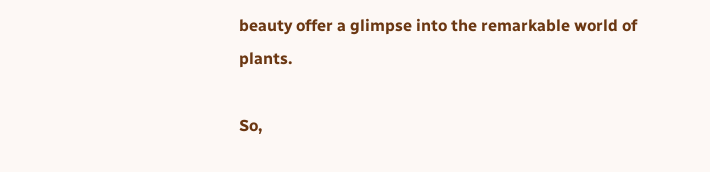beauty offer a glimpse into the remarkable world of plants.

So,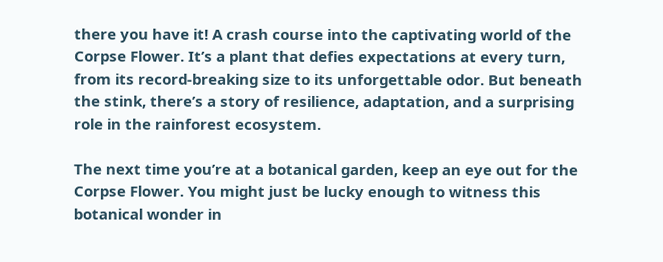there you have it! A crash course into the captivating world of the Corpse Flower. It’s a plant that defies expectations at every turn, from its record-breaking size to its unforgettable odor. But beneath the stink, there’s a story of resilience, adaptation, and a surprising role in the rainforest ecosystem.

The next time you’re at a botanical garden, keep an eye out for the Corpse Flower. You might just be lucky enough to witness this botanical wonder in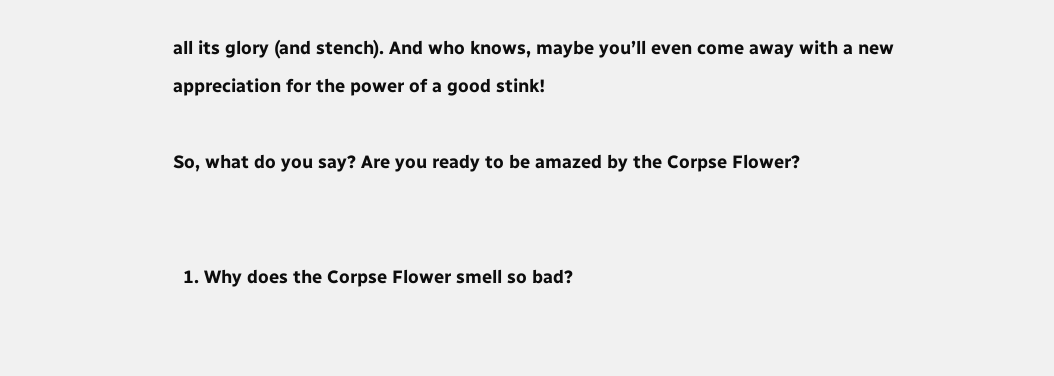all its glory (and stench). And who knows, maybe you’ll even come away with a new appreciation for the power of a good stink!

So, what do you say? Are you ready to be amazed by the Corpse Flower?


  1. Why does the Corpse Flower smell so bad?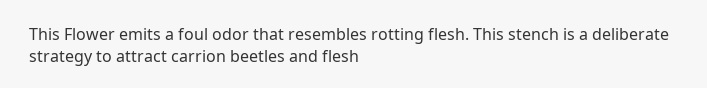This Flower emits a foul odor that resembles rotting flesh. This stench is a deliberate strategy to attract carrion beetles and flesh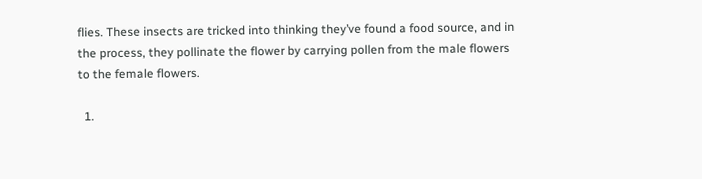flies. These insects are tricked into thinking they’ve found a food source, and in the process, they pollinate the flower by carrying pollen from the male flowers to the female flowers.

  1.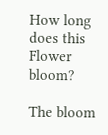How long does this Flower bloom?

The bloom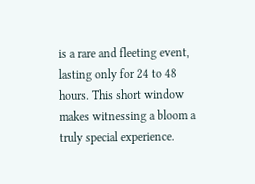is a rare and fleeting event, lasting only for 24 to 48 hours. This short window makes witnessing a bloom a truly special experience.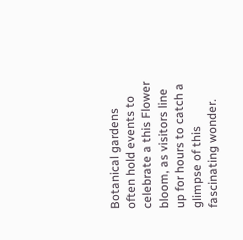Botanical gardens often hold events to celebrate a this Flower bloom, as visitors line up for hours to catch a glimpse of this fascinating wonder.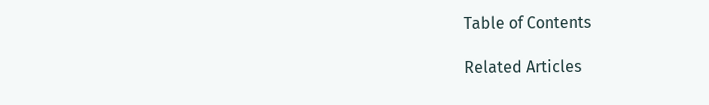Table of Contents

Related Articles